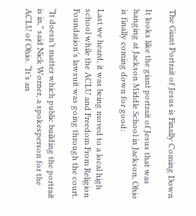The Giant Portrait of Jesus is Finally Coming Down

It looks like the giant portrait of Jesus that was hanging at Jackson Middle School in Jackson, Ohio is finally coming down for good:

Last we heard, it was being moved to a local high school while the ACLU and Freedom From Religion Foundation’s lawsuit was going through the court.

“It doesn’t matter which public building the portrait is in,” said Nick Worner, a spokesperson for the ACLU of Ohio. “It’s an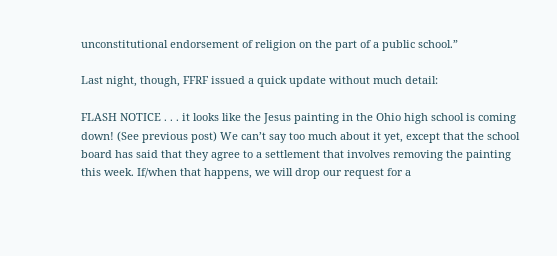unconstitutional endorsement of religion on the part of a public school.”

Last night, though, FFRF issued a quick update without much detail:

FLASH NOTICE . . . it looks like the Jesus painting in the Ohio high school is coming down! (See previous post) We can’t say too much about it yet, except that the school board has said that they agree to a settlement that involves removing the painting this week. If/when that happens, we will drop our request for a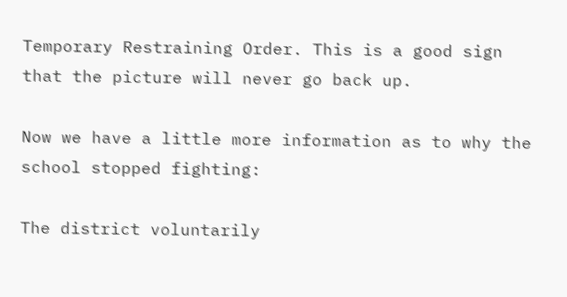Temporary Restraining Order. This is a good sign that the picture will never go back up.

Now we have a little more information as to why the school stopped fighting:

The district voluntarily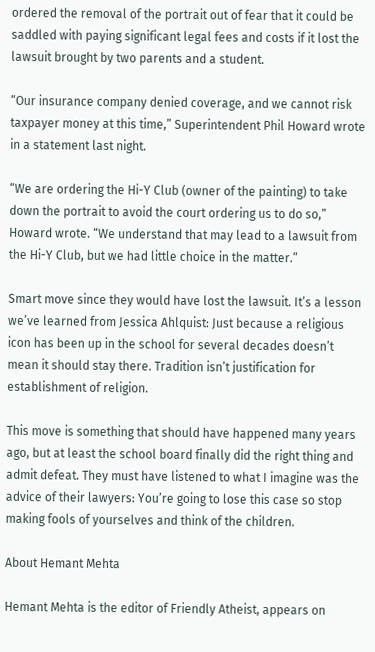ordered the removal of the portrait out of fear that it could be saddled with paying significant legal fees and costs if it lost the lawsuit brought by two parents and a student.

“Our insurance company denied coverage, and we cannot risk taxpayer money at this time,” Superintendent Phil Howard wrote in a statement last night.

“We are ordering the Hi-Y Club (owner of the painting) to take down the portrait to avoid the court ordering us to do so,” Howard wrote. “We understand that may lead to a lawsuit from the Hi-Y Club, but we had little choice in the matter.”

Smart move since they would have lost the lawsuit. It’s a lesson we’ve learned from Jessica Ahlquist: Just because a religious icon has been up in the school for several decades doesn’t mean it should stay there. Tradition isn’t justification for establishment of religion.

This move is something that should have happened many years ago, but at least the school board finally did the right thing and admit defeat. They must have listened to what I imagine was the advice of their lawyers: You’re going to lose this case so stop making fools of yourselves and think of the children.

About Hemant Mehta

Hemant Mehta is the editor of Friendly Atheist, appears on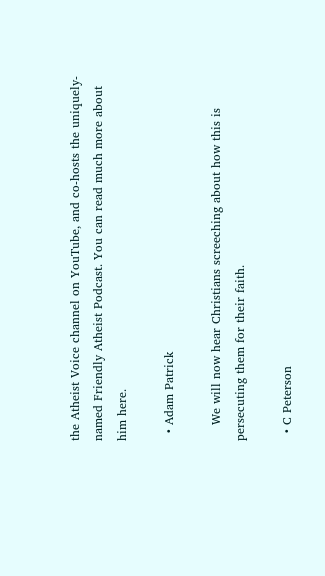the Atheist Voice channel on YouTube, and co-hosts the uniquely-named Friendly Atheist Podcast. You can read much more about him here.

  • Adam Patrick

    We will now hear Christians screeching about how this is persecuting them for their faith.

  • C Peterson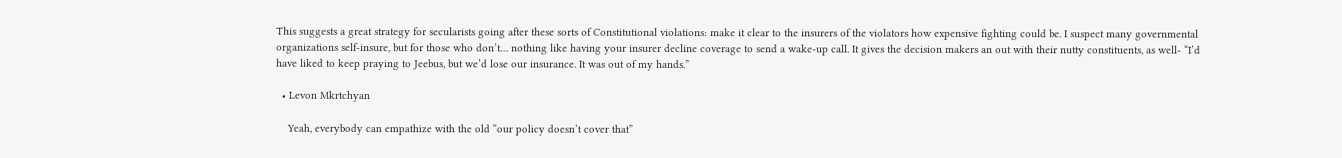This suggests a great strategy for secularists going after these sorts of Constitutional violations: make it clear to the insurers of the violators how expensive fighting could be. I suspect many governmental organizations self-insure, but for those who don’t… nothing like having your insurer decline coverage to send a wake-up call. It gives the decision makers an out with their nutty constituents, as well- “I’d have liked to keep praying to Jeebus, but we’d lose our insurance. It was out of my hands.”

  • Levon Mkrtchyan

    Yeah, everybody can empathize with the old “our policy doesn’t cover that”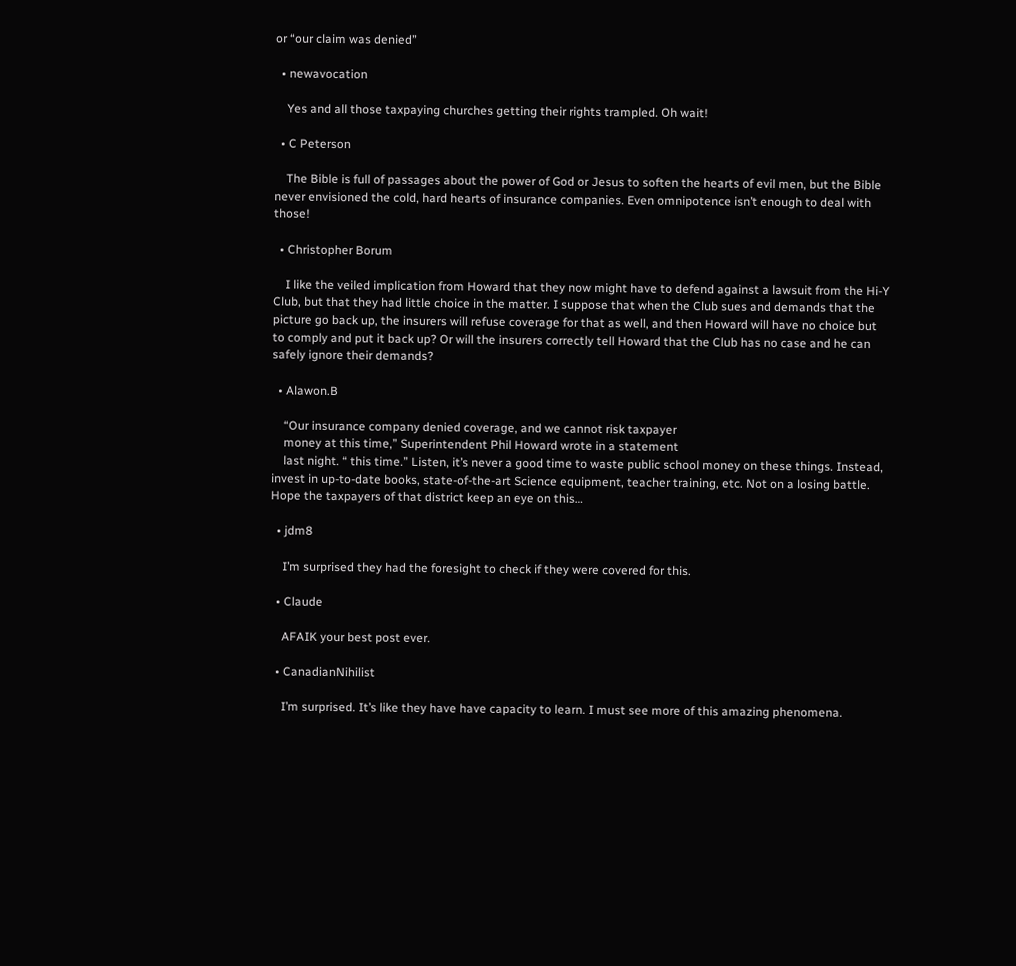or “our claim was denied”

  • newavocation

    Yes and all those taxpaying churches getting their rights trampled. Oh wait!

  • C Peterson

    The Bible is full of passages about the power of God or Jesus to soften the hearts of evil men, but the Bible never envisioned the cold, hard hearts of insurance companies. Even omnipotence isn’t enough to deal with those!

  • Christopher Borum

    I like the veiled implication from Howard that they now might have to defend against a lawsuit from the Hi-Y Club, but that they had little choice in the matter. I suppose that when the Club sues and demands that the picture go back up, the insurers will refuse coverage for that as well, and then Howard will have no choice but to comply and put it back up? Or will the insurers correctly tell Howard that the Club has no case and he can safely ignore their demands?

  • Alawon.B

    “Our insurance company denied coverage, and we cannot risk taxpayer
    money at this time,” Superintendent Phil Howard wrote in a statement
    last night. “ this time.” Listen, it’s never a good time to waste public school money on these things. Instead, invest in up-to-date books, state-of-the-art Science equipment, teacher training, etc. Not on a losing battle. Hope the taxpayers of that district keep an eye on this…

  • jdm8

    I’m surprised they had the foresight to check if they were covered for this.

  • Claude

    AFAIK your best post ever.

  • CanadianNihilist

    I’m surprised. It’s like they have have capacity to learn. I must see more of this amazing phenomena.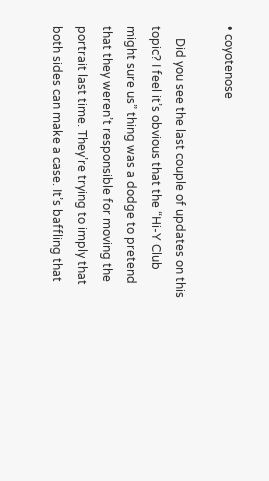• coyotenose

    Did you see the last couple of updates on this topic? I feel it’s obvious that the “Hi-Y Club might sure us” thing was a dodge to pretend that they weren’t responsible for moving the portrait last time. They’re trying to imply that both sides can make a case. It’s baffling that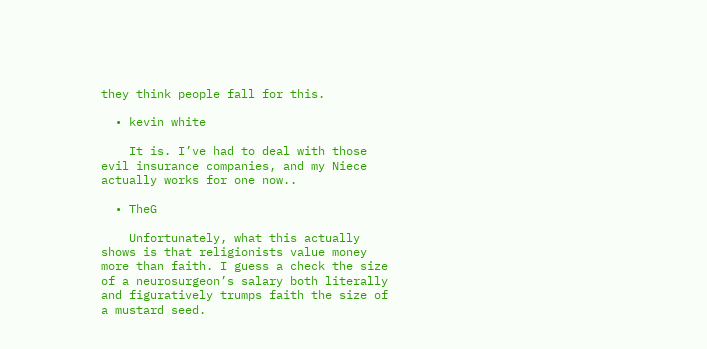they think people fall for this.

  • kevin white

    It is. I’ve had to deal with those evil insurance companies, and my Niece actually works for one now..

  • TheG

    Unfortunately, what this actually shows is that religionists value money more than faith. I guess a check the size of a neurosurgeon’s salary both literally and figuratively trumps faith the size of a mustard seed.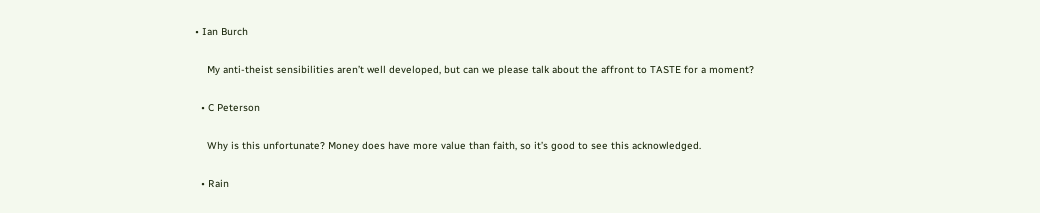• Ian Burch

    My anti-theist sensibilities aren’t well developed, but can we please talk about the affront to TASTE for a moment?

  • C Peterson

    Why is this unfortunate? Money does have more value than faith, so it’s good to see this acknowledged.

  • Rain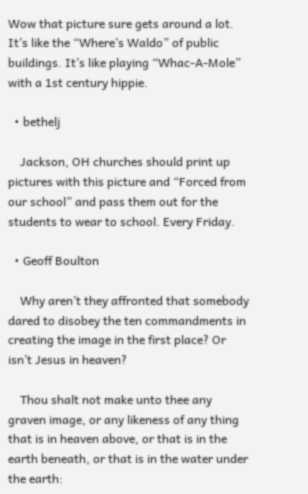Wow that picture sure gets around a lot. It’s like the “Where’s Waldo” of public buildings. It’s like playing “Whac-A-Mole” with a 1st century hippie.

  • bethelj

    Jackson, OH churches should print up pictures with this picture and “Forced from our school” and pass them out for the students to wear to school. Every Friday.

  • Geoff Boulton

    Why aren’t they affronted that somebody dared to disobey the ten commandments in creating the image in the first place? Or isn’t Jesus in heaven?

    Thou shalt not make unto thee any graven image, or any likeness of any thing that is in heaven above, or that is in the earth beneath, or that is in the water under the earth: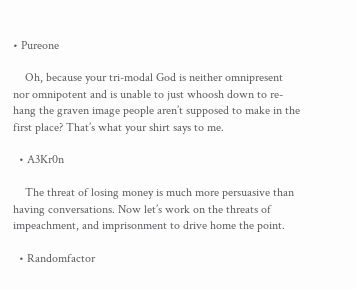• Pureone

    Oh, because your tri-modal God is neither omnipresent nor omnipotent and is unable to just whoosh down to re-hang the graven image people aren’t supposed to make in the first place? That’s what your shirt says to me.

  • A3Kr0n

    The threat of losing money is much more persuasive than having conversations. Now let’s work on the threats of impeachment, and imprisonment to drive home the point.

  • Randomfactor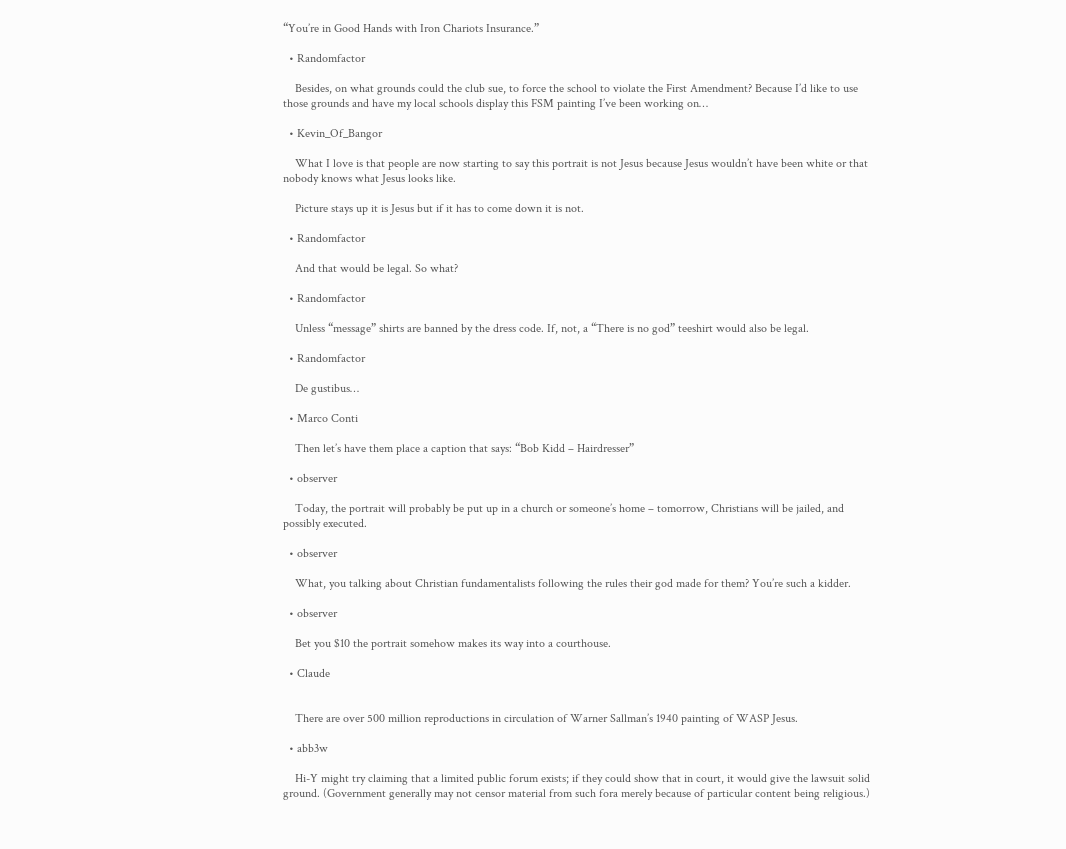“You’re in Good Hands with Iron Chariots Insurance.”

  • Randomfactor

    Besides, on what grounds could the club sue, to force the school to violate the First Amendment? Because I’d like to use those grounds and have my local schools display this FSM painting I’ve been working on…

  • Kevin_Of_Bangor

    What I love is that people are now starting to say this portrait is not Jesus because Jesus wouldn’t have been white or that nobody knows what Jesus looks like.

    Picture stays up it is Jesus but if it has to come down it is not.

  • Randomfactor

    And that would be legal. So what?

  • Randomfactor

    Unless “message” shirts are banned by the dress code. If, not, a “There is no god” teeshirt would also be legal.

  • Randomfactor

    De gustibus…

  • Marco Conti

    Then let’s have them place a caption that says: “Bob Kidd – Hairdresser”

  • observer

    Today, the portrait will probably be put up in a church or someone’s home – tomorrow, Christians will be jailed, and possibly executed.

  • observer

    What, you talking about Christian fundamentalists following the rules their god made for them? You’re such a kidder.

  • observer

    Bet you $10 the portrait somehow makes its way into a courthouse.

  • Claude


    There are over 500 million reproductions in circulation of Warner Sallman’s 1940 painting of WASP Jesus.

  • abb3w

    Hi-Y might try claiming that a limited public forum exists; if they could show that in court, it would give the lawsuit solid ground. (Government generally may not censor material from such fora merely because of particular content being religious.)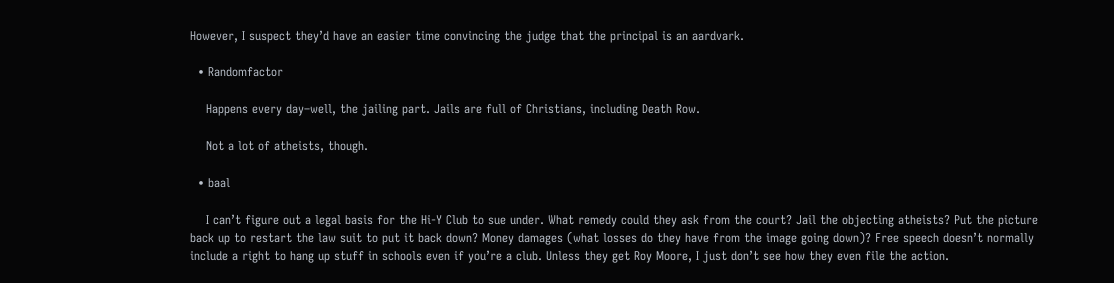However, I suspect they’d have an easier time convincing the judge that the principal is an aardvark.

  • Randomfactor

    Happens every day–well, the jailing part. Jails are full of Christians, including Death Row.

    Not a lot of atheists, though.

  • baal

    I can’t figure out a legal basis for the Hi-Y Club to sue under. What remedy could they ask from the court? Jail the objecting atheists? Put the picture back up to restart the law suit to put it back down? Money damages (what losses do they have from the image going down)? Free speech doesn’t normally include a right to hang up stuff in schools even if you’re a club. Unless they get Roy Moore, I just don’t see how they even file the action.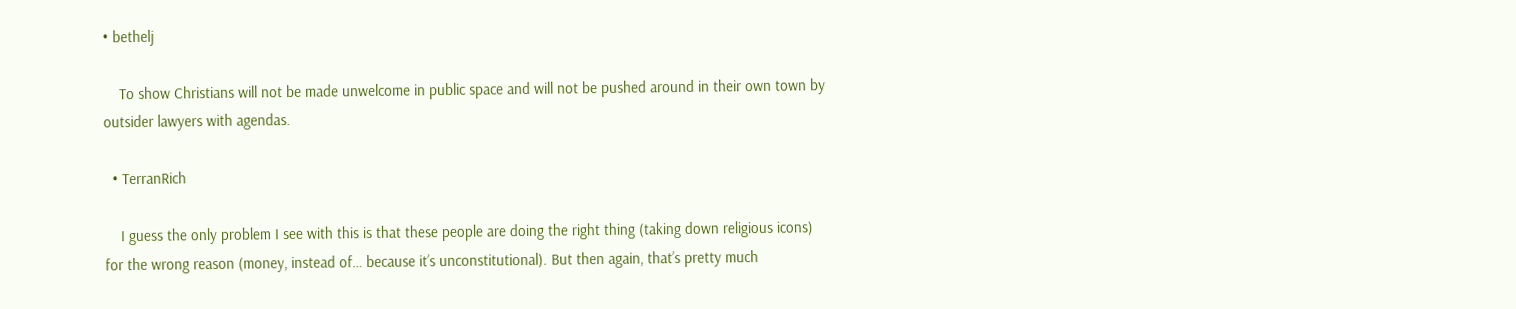• bethelj

    To show Christians will not be made unwelcome in public space and will not be pushed around in their own town by outsider lawyers with agendas.

  • TerranRich

    I guess the only problem I see with this is that these people are doing the right thing (taking down religious icons) for the wrong reason (money, instead of… because it’s unconstitutional). But then again, that’s pretty much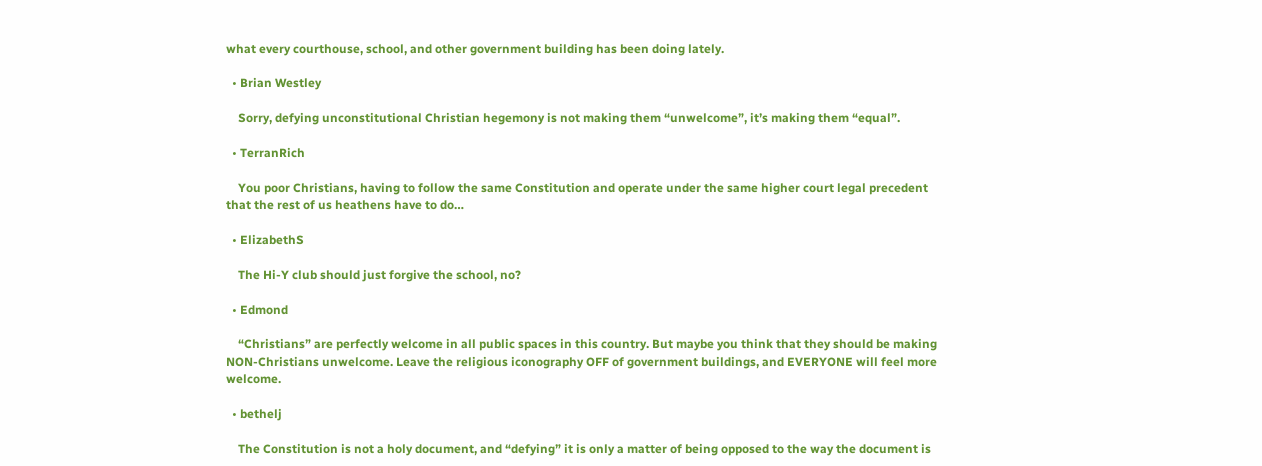what every courthouse, school, and other government building has been doing lately.

  • Brian Westley

    Sorry, defying unconstitutional Christian hegemony is not making them “unwelcome”, it’s making them “equal”.

  • TerranRich

    You poor Christians, having to follow the same Constitution and operate under the same higher court legal precedent that the rest of us heathens have to do…

  • ElizabethS

    The Hi-Y club should just forgive the school, no?

  • Edmond

    “Christians” are perfectly welcome in all public spaces in this country. But maybe you think that they should be making NON-Christians unwelcome. Leave the religious iconography OFF of government buildings, and EVERYONE will feel more welcome.

  • bethelj

    The Constitution is not a holy document, and “defying” it is only a matter of being opposed to the way the document is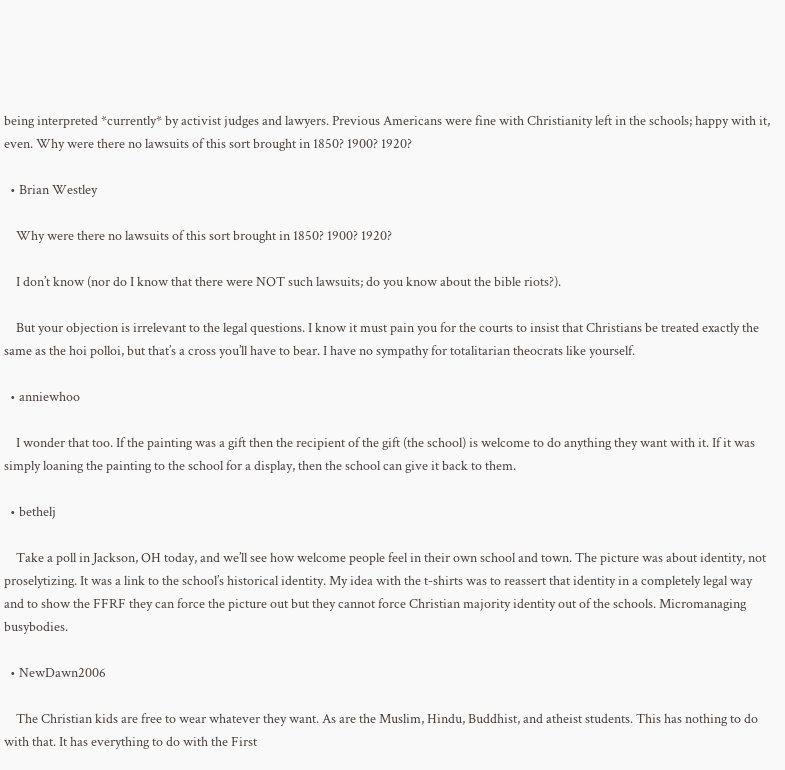being interpreted *currently* by activist judges and lawyers. Previous Americans were fine with Christianity left in the schools; happy with it, even. Why were there no lawsuits of this sort brought in 1850? 1900? 1920?

  • Brian Westley

    Why were there no lawsuits of this sort brought in 1850? 1900? 1920?

    I don’t know (nor do I know that there were NOT such lawsuits; do you know about the bible riots?).

    But your objection is irrelevant to the legal questions. I know it must pain you for the courts to insist that Christians be treated exactly the same as the hoi polloi, but that’s a cross you’ll have to bear. I have no sympathy for totalitarian theocrats like yourself.

  • anniewhoo

    I wonder that too. If the painting was a gift then the recipient of the gift (the school) is welcome to do anything they want with it. If it was simply loaning the painting to the school for a display, then the school can give it back to them.

  • bethelj

    Take a poll in Jackson, OH today, and we’ll see how welcome people feel in their own school and town. The picture was about identity, not proselytizing. It was a link to the school’s historical identity. My idea with the t-shirts was to reassert that identity in a completely legal way and to show the FFRF they can force the picture out but they cannot force Christian majority identity out of the schools. Micromanaging busybodies.

  • NewDawn2006

    The Christian kids are free to wear whatever they want. As are the Muslim, Hindu, Buddhist, and atheist students. This has nothing to do with that. It has everything to do with the First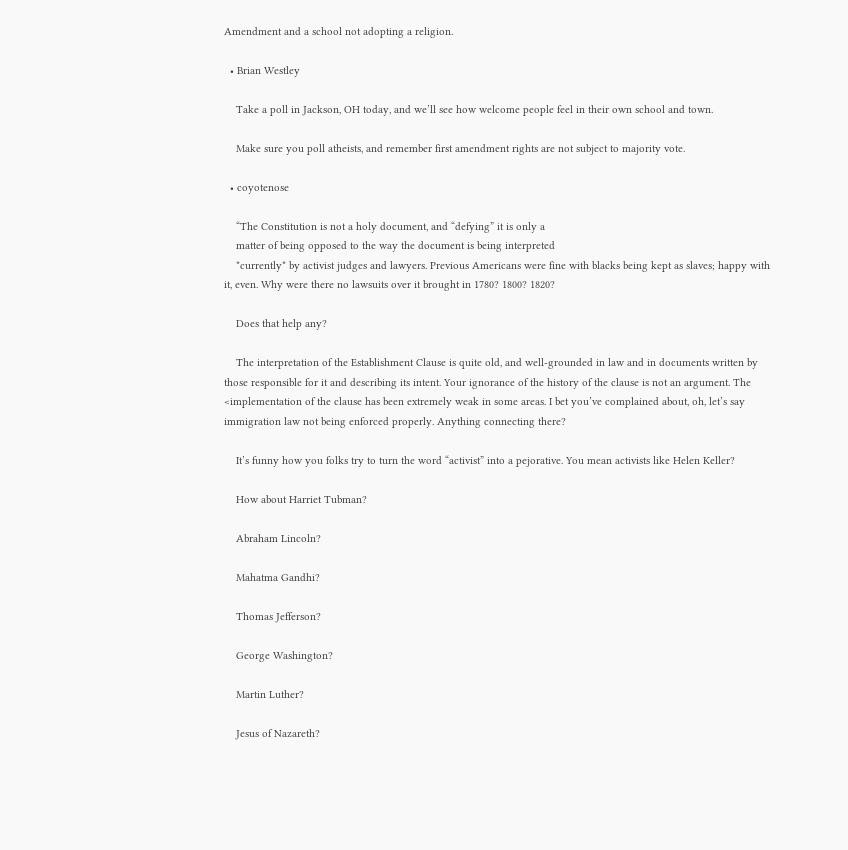Amendment and a school not adopting a religion.

  • Brian Westley

    Take a poll in Jackson, OH today, and we’ll see how welcome people feel in their own school and town.

    Make sure you poll atheists, and remember first amendment rights are not subject to majority vote.

  • coyotenose

    “The Constitution is not a holy document, and “defying” it is only a
    matter of being opposed to the way the document is being interpreted
    *currently* by activist judges and lawyers. Previous Americans were fine with blacks being kept as slaves; happy with it, even. Why were there no lawsuits over it brought in 1780? 1800? 1820?

    Does that help any?

    The interpretation of the Establishment Clause is quite old, and well-grounded in law and in documents written by those responsible for it and describing its intent. Your ignorance of the history of the clause is not an argument. The <implementation of the clause has been extremely weak in some areas. I bet you’ve complained about, oh, let’s say immigration law not being enforced properly. Anything connecting there?

    It’s funny how you folks try to turn the word “activist” into a pejorative. You mean activists like Helen Keller?

    How about Harriet Tubman?

    Abraham Lincoln?

    Mahatma Gandhi?

    Thomas Jefferson?

    George Washington?

    Martin Luther?

    Jesus of Nazareth?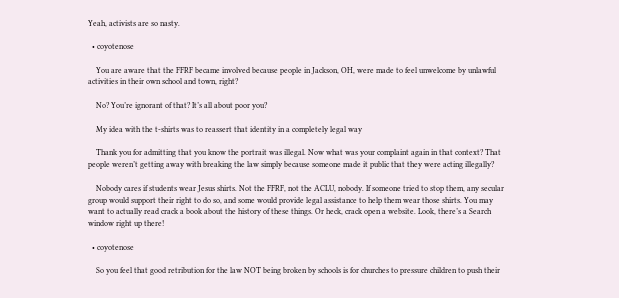Yeah, activists are so nasty.

  • coyotenose

    You are aware that the FFRF became involved because people in Jackson, OH, were made to feel unwelcome by unlawful activities in their own school and town, right?

    No? You’re ignorant of that? It’s all about poor you?

    My idea with the t-shirts was to reassert that identity in a completely legal way

    Thank you for admitting that you know the portrait was illegal. Now what was your complaint again in that context? That people weren’t getting away with breaking the law simply because someone made it public that they were acting illegally?

    Nobody cares if students wear Jesus shirts. Not the FFRF, not the ACLU, nobody. If someone tried to stop them, any secular group would support their right to do so, and some would provide legal assistance to help them wear those shirts. You may want to actually read crack a book about the history of these things. Or heck, crack open a website. Look, there’s a Search window right up there!

  • coyotenose

    So you feel that good retribution for the law NOT being broken by schools is for churches to pressure children to push their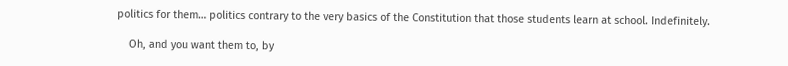politics for them… politics contrary to the very basics of the Constitution that those students learn at school. Indefinitely.

    Oh, and you want them to, by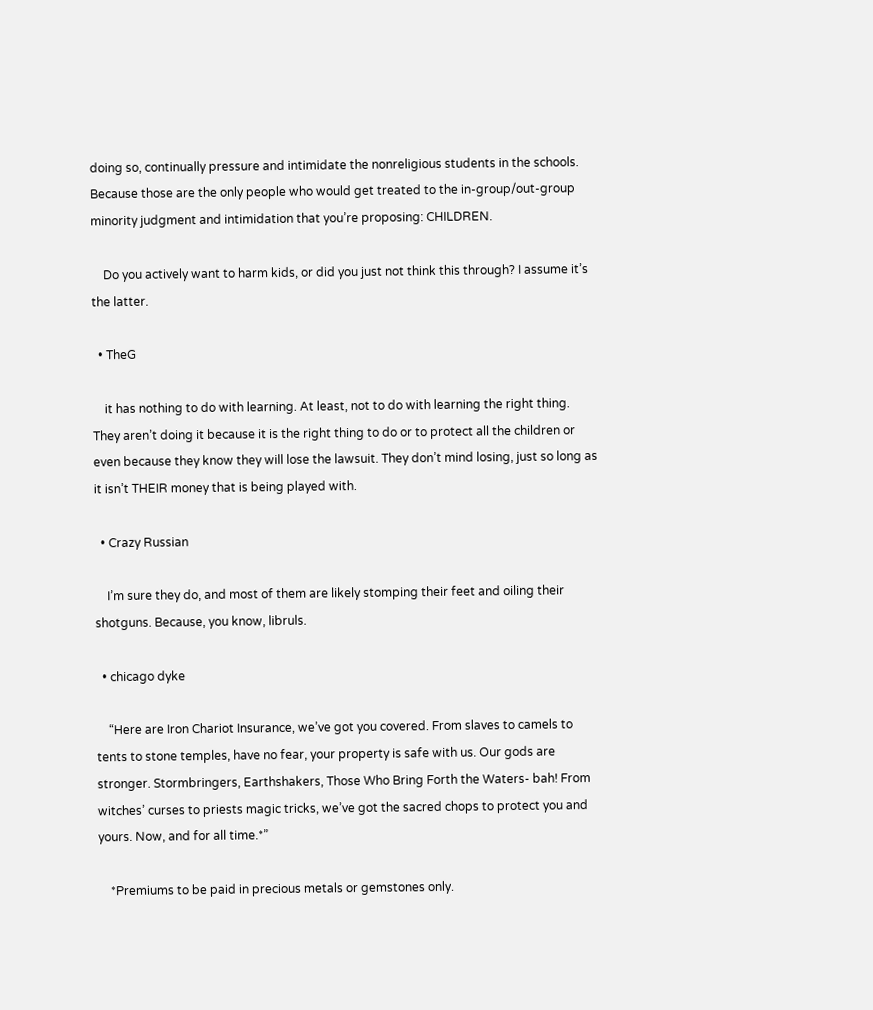doing so, continually pressure and intimidate the nonreligious students in the schools. Because those are the only people who would get treated to the in-group/out-group minority judgment and intimidation that you’re proposing: CHILDREN.

    Do you actively want to harm kids, or did you just not think this through? I assume it’s the latter.

  • TheG

    it has nothing to do with learning. At least, not to do with learning the right thing. They aren’t doing it because it is the right thing to do or to protect all the children or even because they know they will lose the lawsuit. They don’t mind losing, just so long as it isn’t THEIR money that is being played with.

  • Crazy Russian

    I’m sure they do, and most of them are likely stomping their feet and oiling their shotguns. Because, you know, libruls.

  • chicago dyke

    “Here are Iron Chariot Insurance, we’ve got you covered. From slaves to camels to tents to stone temples, have no fear, your property is safe with us. Our gods are stronger. Stormbringers, Earthshakers, Those Who Bring Forth the Waters- bah! From witches’ curses to priests magic tricks, we’ve got the sacred chops to protect you and yours. Now, and for all time.*”

    *Premiums to be paid in precious metals or gemstones only.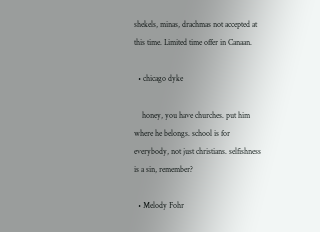shekels, minas, drachmas not accepted at this time. Limited time offer in Canaan.

  • chicago dyke

    honey, you have churches. put him where he belongs. school is for everybody, not just christians. selfishness is a sin, remember?

  • Melody Fohr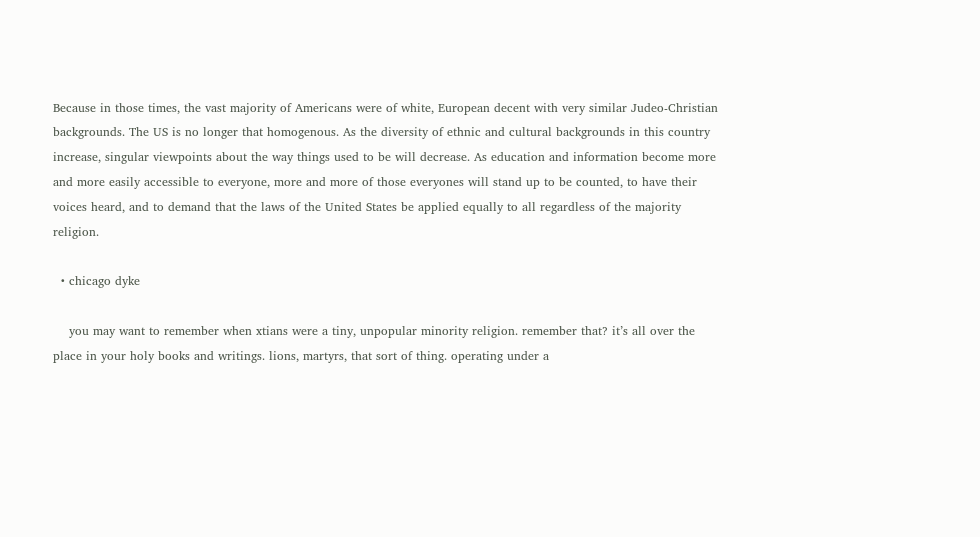Because in those times, the vast majority of Americans were of white, European decent with very similar Judeo-Christian backgrounds. The US is no longer that homogenous. As the diversity of ethnic and cultural backgrounds in this country increase, singular viewpoints about the way things used to be will decrease. As education and information become more and more easily accessible to everyone, more and more of those everyones will stand up to be counted, to have their voices heard, and to demand that the laws of the United States be applied equally to all regardless of the majority religion.

  • chicago dyke

    you may want to remember when xtians were a tiny, unpopular minority religion. remember that? it’s all over the place in your holy books and writings. lions, martyrs, that sort of thing. operating under a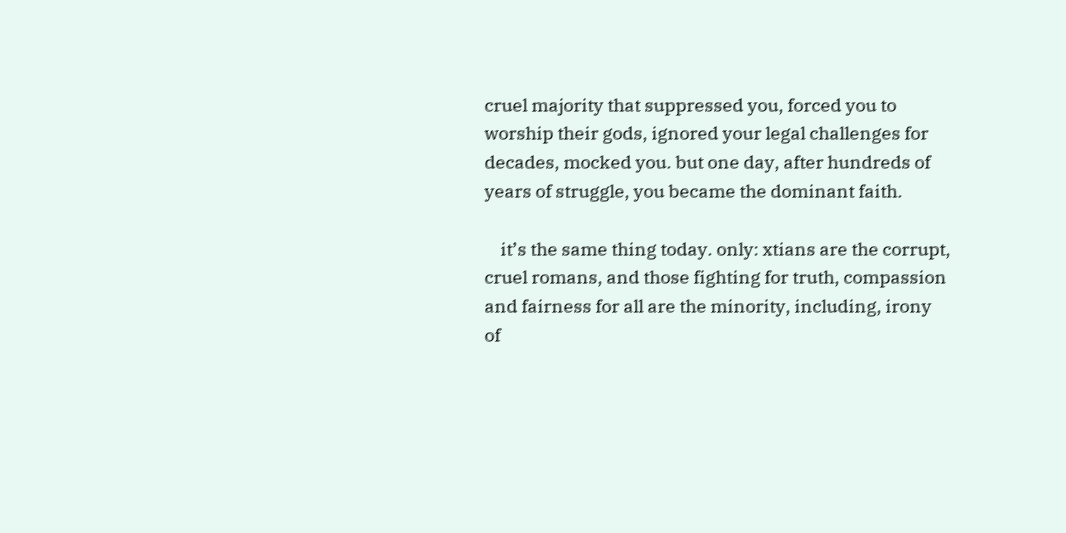cruel majority that suppressed you, forced you to worship their gods, ignored your legal challenges for decades, mocked you. but one day, after hundreds of years of struggle, you became the dominant faith.

    it’s the same thing today. only: xtians are the corrupt, cruel romans, and those fighting for truth, compassion and fairness for all are the minority, including, irony of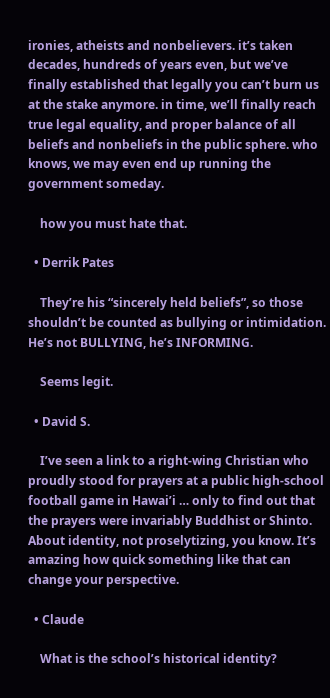ironies, atheists and nonbelievers. it’s taken decades, hundreds of years even, but we’ve finally established that legally you can’t burn us at the stake anymore. in time, we’ll finally reach true legal equality, and proper balance of all beliefs and nonbeliefs in the public sphere. who knows, we may even end up running the government someday.

    how you must hate that.

  • Derrik Pates

    They’re his “sincerely held beliefs”, so those shouldn’t be counted as bullying or intimidation. He’s not BULLYING, he’s INFORMING.

    Seems legit.

  • David S.

    I’ve seen a link to a right-wing Christian who proudly stood for prayers at a public high-school football game in Hawai’i … only to find out that the prayers were invariably Buddhist or Shinto. About identity, not proselytizing, you know. It’s amazing how quick something like that can change your perspective.

  • Claude

    What is the school’s historical identity?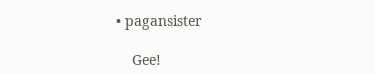• pagansister

    Gee!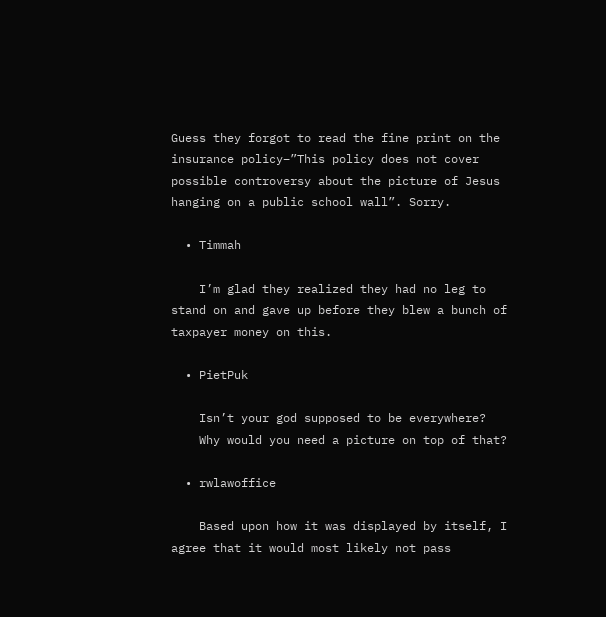Guess they forgot to read the fine print on the insurance policy–”This policy does not cover possible controversy about the picture of Jesus hanging on a public school wall”. Sorry.

  • Timmah

    I’m glad they realized they had no leg to stand on and gave up before they blew a bunch of taxpayer money on this.

  • PietPuk

    Isn’t your god supposed to be everywhere?
    Why would you need a picture on top of that?

  • rwlawoffice

    Based upon how it was displayed by itself, I agree that it would most likely not pass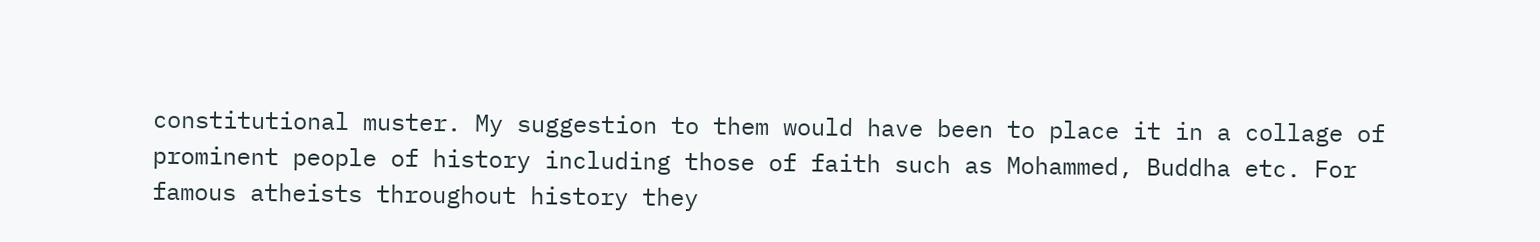constitutional muster. My suggestion to them would have been to place it in a collage of prominent people of history including those of faith such as Mohammed, Buddha etc. For famous atheists throughout history they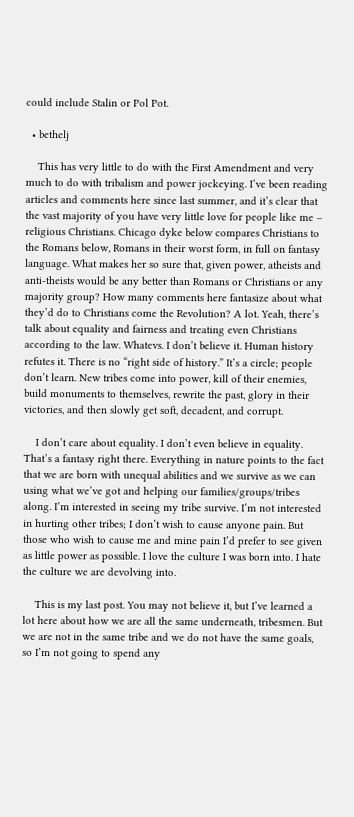could include Stalin or Pol Pot.

  • bethelj

    This has very little to do with the First Amendment and very much to do with tribalism and power jockeying. I’ve been reading articles and comments here since last summer, and it’s clear that the vast majority of you have very little love for people like me – religious Christians. Chicago dyke below compares Christians to the Romans below, Romans in their worst form, in full on fantasy language. What makes her so sure that, given power, atheists and anti-theists would be any better than Romans or Christians or any majority group? How many comments here fantasize about what they’d do to Christians come the Revolution? A lot. Yeah, there’s talk about equality and fairness and treating even Christians according to the law. Whatevs. I don’t believe it. Human history refutes it. There is no “right side of history.” It’s a circle; people don’t learn. New tribes come into power, kill of their enemies, build monuments to themselves, rewrite the past, glory in their victories, and then slowly get soft, decadent, and corrupt.

    I don’t care about equality. I don’t even believe in equality. That’s a fantasy right there. Everything in nature points to the fact that we are born with unequal abilities and we survive as we can using what we’ve got and helping our families/groups/tribes along. I’m interested in seeing my tribe survive. I’m not interested in hurting other tribes; I don’t wish to cause anyone pain. But those who wish to cause me and mine pain I’d prefer to see given as little power as possible. I love the culture I was born into. I hate the culture we are devolving into.

    This is my last post. You may not believe it, but I’ve learned a lot here about how we are all the same underneath, tribesmen. But we are not in the same tribe and we do not have the same goals, so I’m not going to spend any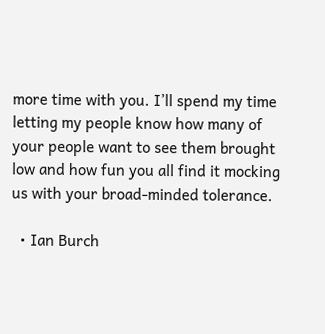more time with you. I’ll spend my time letting my people know how many of your people want to see them brought low and how fun you all find it mocking us with your broad-minded tolerance.

  • Ian Burch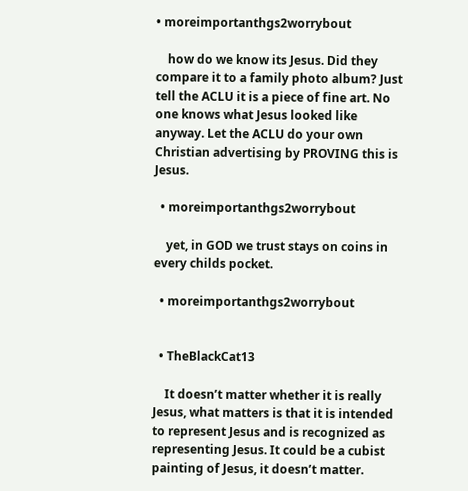• moreimportanthgs2worrybout

    how do we know its Jesus. Did they compare it to a family photo album? Just tell the ACLU it is a piece of fine art. No one knows what Jesus looked like anyway. Let the ACLU do your own Christian advertising by PROVING this is Jesus.

  • moreimportanthgs2worrybout

    yet, in GOD we trust stays on coins in every childs pocket.

  • moreimportanthgs2worrybout


  • TheBlackCat13

    It doesn’t matter whether it is really Jesus, what matters is that it is intended to represent Jesus and is recognized as representing Jesus. It could be a cubist painting of Jesus, it doesn’t matter.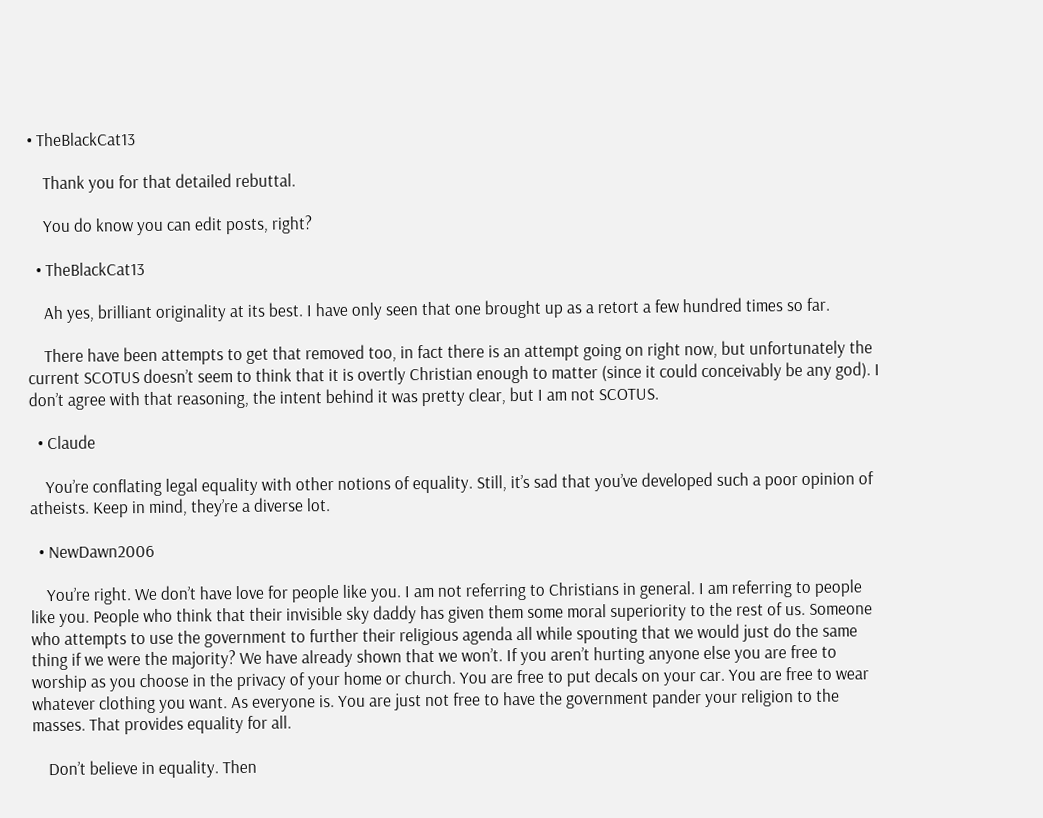• TheBlackCat13

    Thank you for that detailed rebuttal.

    You do know you can edit posts, right?

  • TheBlackCat13

    Ah yes, brilliant originality at its best. I have only seen that one brought up as a retort a few hundred times so far.

    There have been attempts to get that removed too, in fact there is an attempt going on right now, but unfortunately the current SCOTUS doesn’t seem to think that it is overtly Christian enough to matter (since it could conceivably be any god). I don’t agree with that reasoning, the intent behind it was pretty clear, but I am not SCOTUS.

  • Claude

    You’re conflating legal equality with other notions of equality. Still, it’s sad that you’ve developed such a poor opinion of atheists. Keep in mind, they’re a diverse lot.

  • NewDawn2006

    You’re right. We don’t have love for people like you. I am not referring to Christians in general. I am referring to people like you. People who think that their invisible sky daddy has given them some moral superiority to the rest of us. Someone who attempts to use the government to further their religious agenda all while spouting that we would just do the same thing if we were the majority? We have already shown that we won’t. If you aren’t hurting anyone else you are free to worship as you choose in the privacy of your home or church. You are free to put decals on your car. You are free to wear whatever clothing you want. As everyone is. You are just not free to have the government pander your religion to the masses. That provides equality for all.

    Don’t believe in equality. Then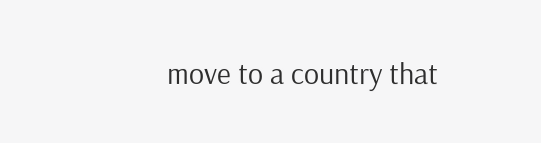move to a country that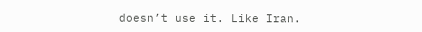doesn’t use it. Like Iran.